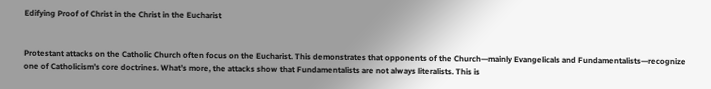Edifying Proof of Christ in the Christ in the Eucharist


Protestant attacks on the Catholic Church often focus on the Eucharist. This demonstrates that opponents of the Church—mainly Evangelicals and Fundamentalists—recognize one of Catholicism’s core doctrines. What’s more, the attacks show that Fundamentalists are not always literalists. This is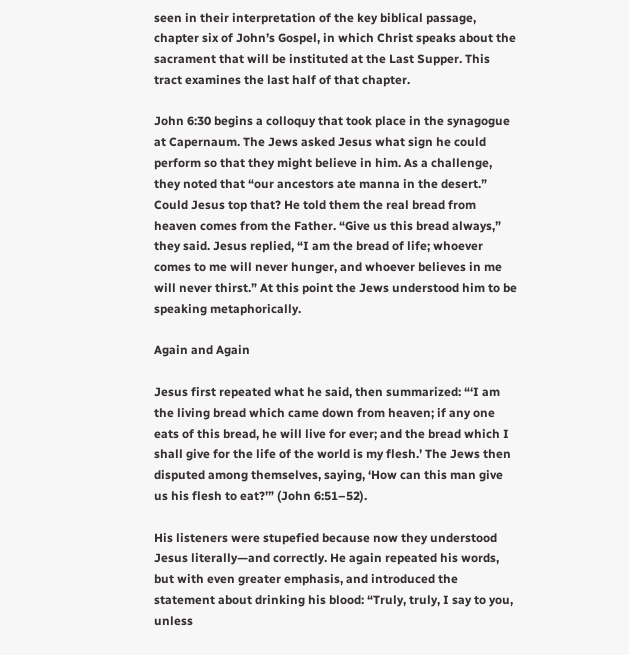seen in their interpretation of the key biblical passage, chapter six of John’s Gospel, in which Christ speaks about the sacrament that will be instituted at the Last Supper. This tract examines the last half of that chapter.

John 6:30 begins a colloquy that took place in the synagogue at Capernaum. The Jews asked Jesus what sign he could perform so that they might believe in him. As a challenge, they noted that “our ancestors ate manna in the desert.” Could Jesus top that? He told them the real bread from heaven comes from the Father. “Give us this bread always,” they said. Jesus replied, “I am the bread of life; whoever comes to me will never hunger, and whoever believes in me will never thirst.” At this point the Jews understood him to be speaking metaphorically.

Again and Again

Jesus first repeated what he said, then summarized: “‘I am the living bread which came down from heaven; if any one eats of this bread, he will live for ever; and the bread which I shall give for the life of the world is my flesh.’ The Jews then disputed among themselves, saying, ‘How can this man give us his flesh to eat?’” (John 6:51–52).

His listeners were stupefied because now they understood Jesus literally—and correctly. He again repeated his words, but with even greater emphasis, and introduced the statement about drinking his blood: “Truly, truly, I say to you, unless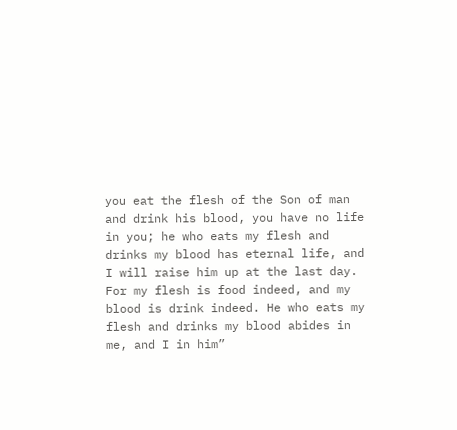you eat the flesh of the Son of man and drink his blood, you have no life in you; he who eats my flesh and drinks my blood has eternal life, and I will raise him up at the last day. For my flesh is food indeed, and my blood is drink indeed. He who eats my flesh and drinks my blood abides in me, and I in him”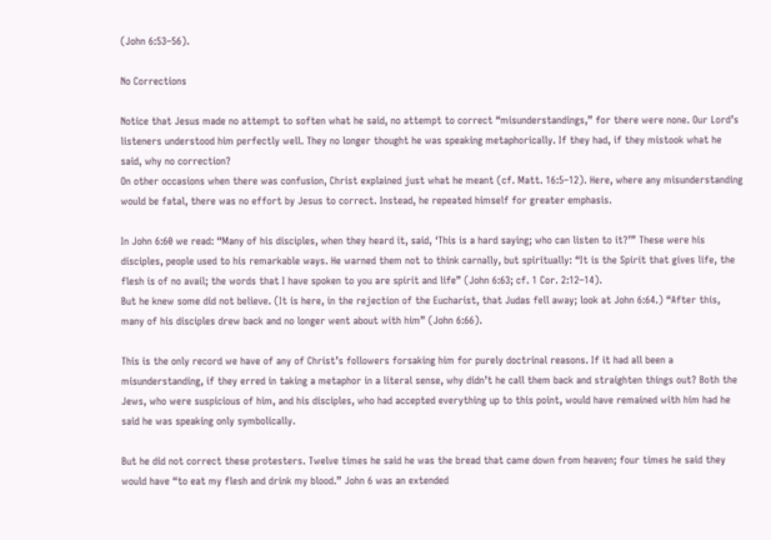(John 6:53–56).

No Corrections

Notice that Jesus made no attempt to soften what he said, no attempt to correct “misunderstandings,” for there were none. Our Lord’s listeners understood him perfectly well. They no longer thought he was speaking metaphorically. If they had, if they mistook what he said, why no correction?
On other occasions when there was confusion, Christ explained just what he meant (cf. Matt. 16:5–12). Here, where any misunderstanding would be fatal, there was no effort by Jesus to correct. Instead, he repeated himself for greater emphasis.

In John 6:60 we read: “Many of his disciples, when they heard it, said, ‘This is a hard saying; who can listen to it?’” These were his disciples, people used to his remarkable ways. He warned them not to think carnally, but spiritually: “It is the Spirit that gives life, the flesh is of no avail; the words that I have spoken to you are spirit and life” (John 6:63; cf. 1 Cor. 2:12–14).
But he knew some did not believe. (It is here, in the rejection of the Eucharist, that Judas fell away; look at John 6:64.) “After this, many of his disciples drew back and no longer went about with him” (John 6:66).

This is the only record we have of any of Christ’s followers forsaking him for purely doctrinal reasons. If it had all been a misunderstanding, if they erred in taking a metaphor in a literal sense, why didn’t he call them back and straighten things out? Both the Jews, who were suspicious of him, and his disciples, who had accepted everything up to this point, would have remained with him had he said he was speaking only symbolically.

But he did not correct these protesters. Twelve times he said he was the bread that came down from heaven; four times he said they would have “to eat my flesh and drink my blood.” John 6 was an extended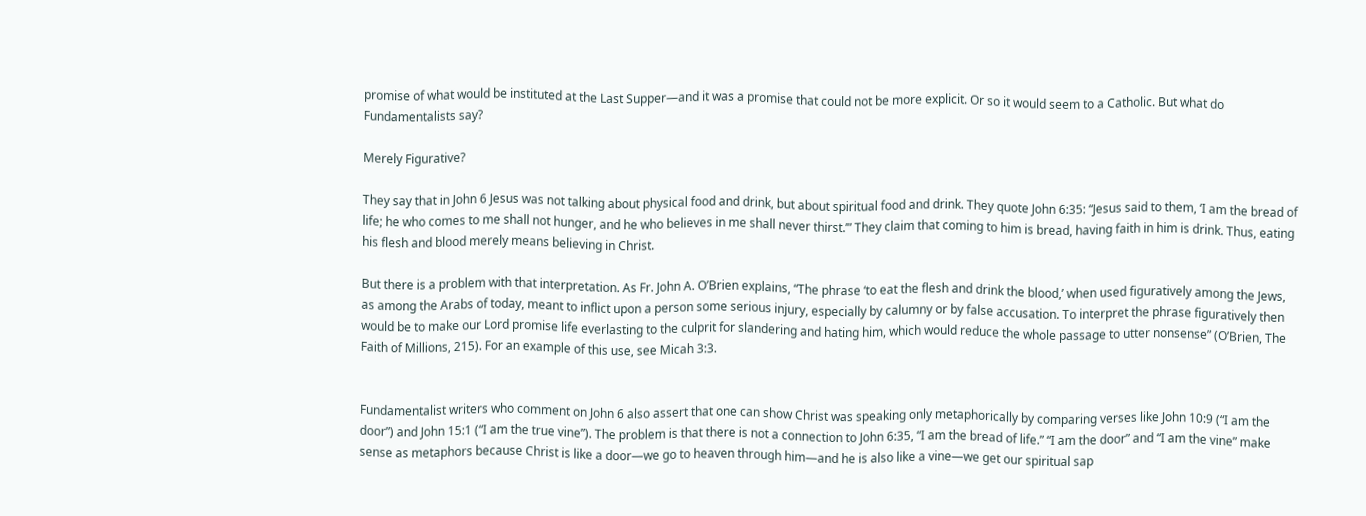promise of what would be instituted at the Last Supper—and it was a promise that could not be more explicit. Or so it would seem to a Catholic. But what do Fundamentalists say?

Merely Figurative?

They say that in John 6 Jesus was not talking about physical food and drink, but about spiritual food and drink. They quote John 6:35: “Jesus said to them, ‘I am the bread of life; he who comes to me shall not hunger, and he who believes in me shall never thirst.’” They claim that coming to him is bread, having faith in him is drink. Thus, eating his flesh and blood merely means believing in Christ.

But there is a problem with that interpretation. As Fr. John A. O’Brien explains, “The phrase ‘to eat the flesh and drink the blood,’ when used figuratively among the Jews, as among the Arabs of today, meant to inflict upon a person some serious injury, especially by calumny or by false accusation. To interpret the phrase figuratively then would be to make our Lord promise life everlasting to the culprit for slandering and hating him, which would reduce the whole passage to utter nonsense” (O’Brien, The Faith of Millions, 215). For an example of this use, see Micah 3:3.


Fundamentalist writers who comment on John 6 also assert that one can show Christ was speaking only metaphorically by comparing verses like John 10:9 (“I am the door”) and John 15:1 (“I am the true vine”). The problem is that there is not a connection to John 6:35, “I am the bread of life.” “I am the door” and “I am the vine” make sense as metaphors because Christ is like a door—we go to heaven through him—and he is also like a vine—we get our spiritual sap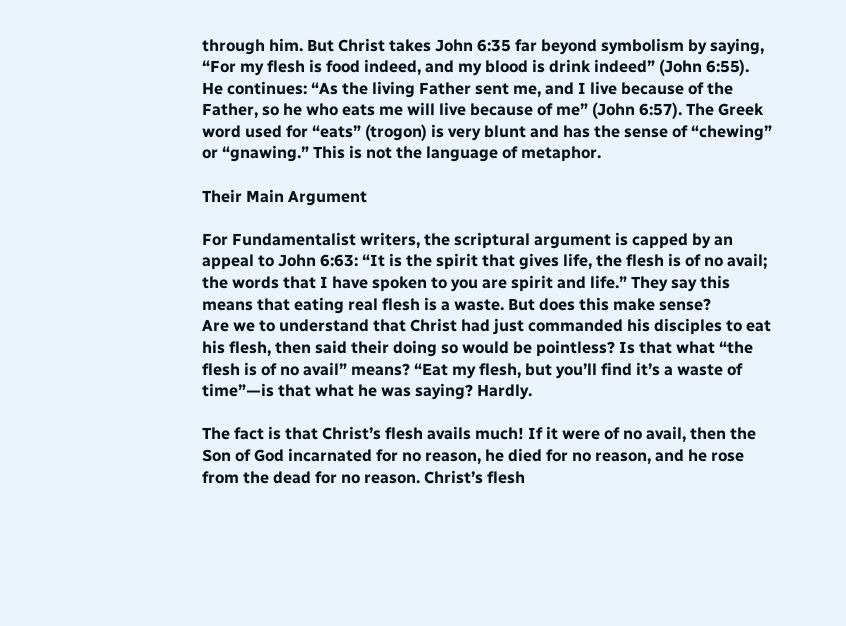through him. But Christ takes John 6:35 far beyond symbolism by saying, “For my flesh is food indeed, and my blood is drink indeed” (John 6:55).
He continues: “As the living Father sent me, and I live because of the Father, so he who eats me will live because of me” (John 6:57). The Greek word used for “eats” (trogon) is very blunt and has the sense of “chewing” or “gnawing.” This is not the language of metaphor.

Their Main Argument

For Fundamentalist writers, the scriptural argument is capped by an appeal to John 6:63: “It is the spirit that gives life, the flesh is of no avail; the words that I have spoken to you are spirit and life.” They say this means that eating real flesh is a waste. But does this make sense?
Are we to understand that Christ had just commanded his disciples to eat his flesh, then said their doing so would be pointless? Is that what “the flesh is of no avail” means? “Eat my flesh, but you’ll find it’s a waste of time”—is that what he was saying? Hardly.

The fact is that Christ’s flesh avails much! If it were of no avail, then the Son of God incarnated for no reason, he died for no reason, and he rose from the dead for no reason. Christ’s flesh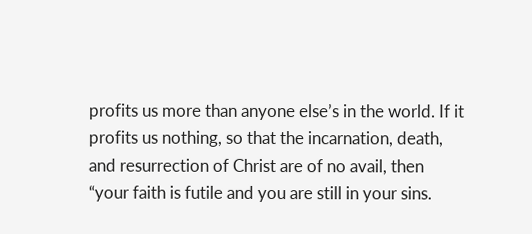profits us more than anyone else’s in the world. If it profits us nothing, so that the incarnation, death, and resurrection of Christ are of no avail, then “your faith is futile and you are still in your sins.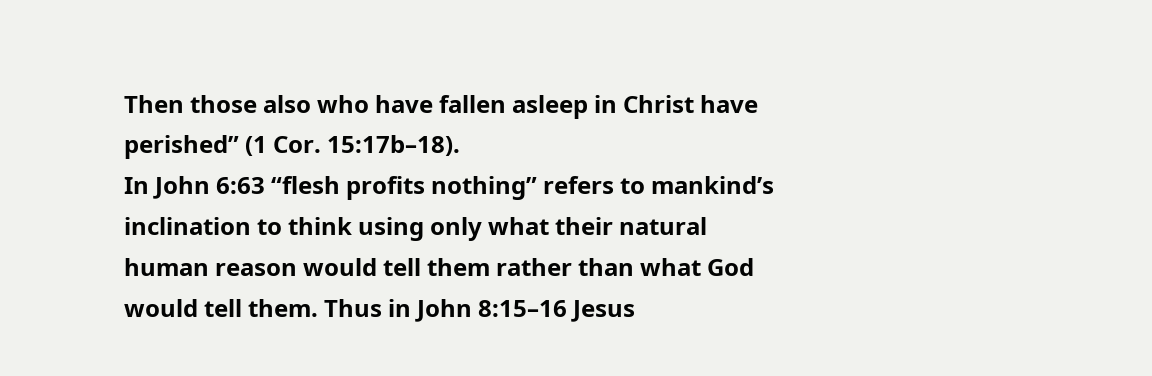Then those also who have fallen asleep in Christ have perished” (1 Cor. 15:17b–18).
In John 6:63 “flesh profits nothing” refers to mankind’s inclination to think using only what their natural human reason would tell them rather than what God would tell them. Thus in John 8:15–16 Jesus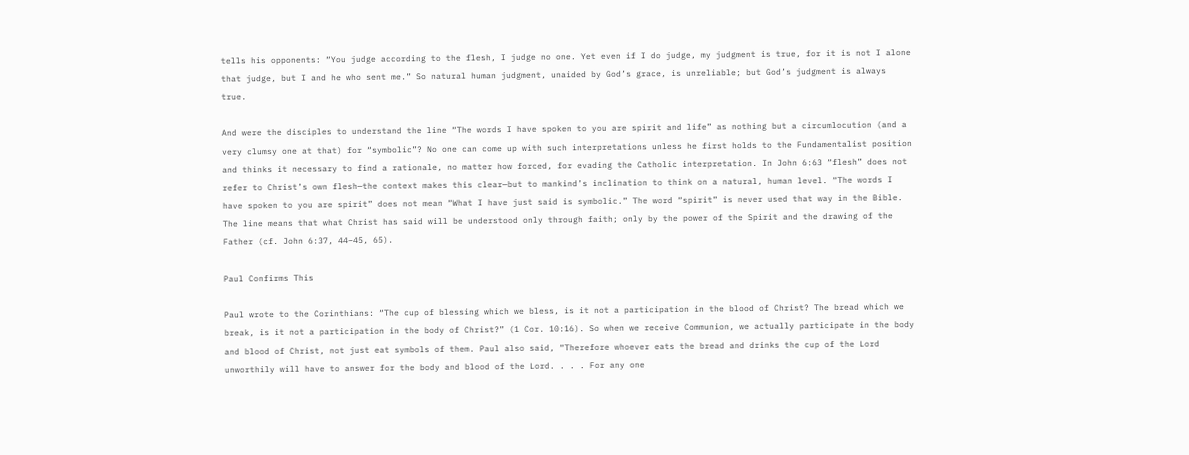tells his opponents: “You judge according to the flesh, I judge no one. Yet even if I do judge, my judgment is true, for it is not I alone that judge, but I and he who sent me.” So natural human judgment, unaided by God’s grace, is unreliable; but God’s judgment is always true.

And were the disciples to understand the line “The words I have spoken to you are spirit and life” as nothing but a circumlocution (and a very clumsy one at that) for “symbolic”? No one can come up with such interpretations unless he first holds to the Fundamentalist position and thinks it necessary to find a rationale, no matter how forced, for evading the Catholic interpretation. In John 6:63 “flesh” does not refer to Christ’s own flesh—the context makes this clear—but to mankind’s inclination to think on a natural, human level. “The words I have spoken to you are spirit” does not mean “What I have just said is symbolic.” The word “spirit” is never used that way in the Bible. The line means that what Christ has said will be understood only through faith; only by the power of the Spirit and the drawing of the Father (cf. John 6:37, 44–45, 65).

Paul Confirms This

Paul wrote to the Corinthians: “The cup of blessing which we bless, is it not a participation in the blood of Christ? The bread which we break, is it not a participation in the body of Christ?” (1 Cor. 10:16). So when we receive Communion, we actually participate in the body and blood of Christ, not just eat symbols of them. Paul also said, “Therefore whoever eats the bread and drinks the cup of the Lord unworthily will have to answer for the body and blood of the Lord. . . . For any one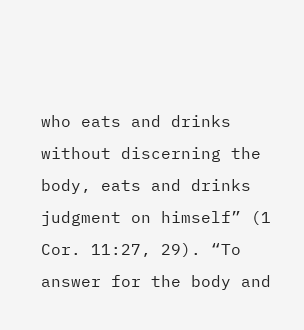who eats and drinks without discerning the body, eats and drinks judgment on himself” (1 Cor. 11:27, 29). “To answer for the body and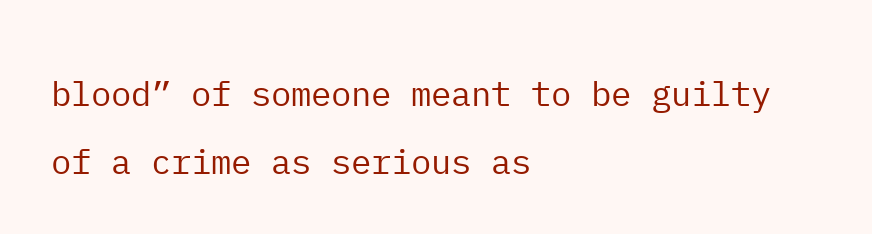blood” of someone meant to be guilty of a crime as serious as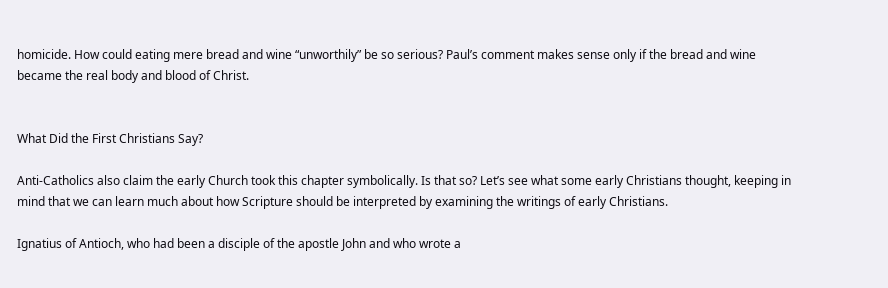homicide. How could eating mere bread and wine “unworthily” be so serious? Paul’s comment makes sense only if the bread and wine became the real body and blood of Christ.


What Did the First Christians Say?

Anti-Catholics also claim the early Church took this chapter symbolically. Is that so? Let’s see what some early Christians thought, keeping in mind that we can learn much about how Scripture should be interpreted by examining the writings of early Christians.

Ignatius of Antioch, who had been a disciple of the apostle John and who wrote a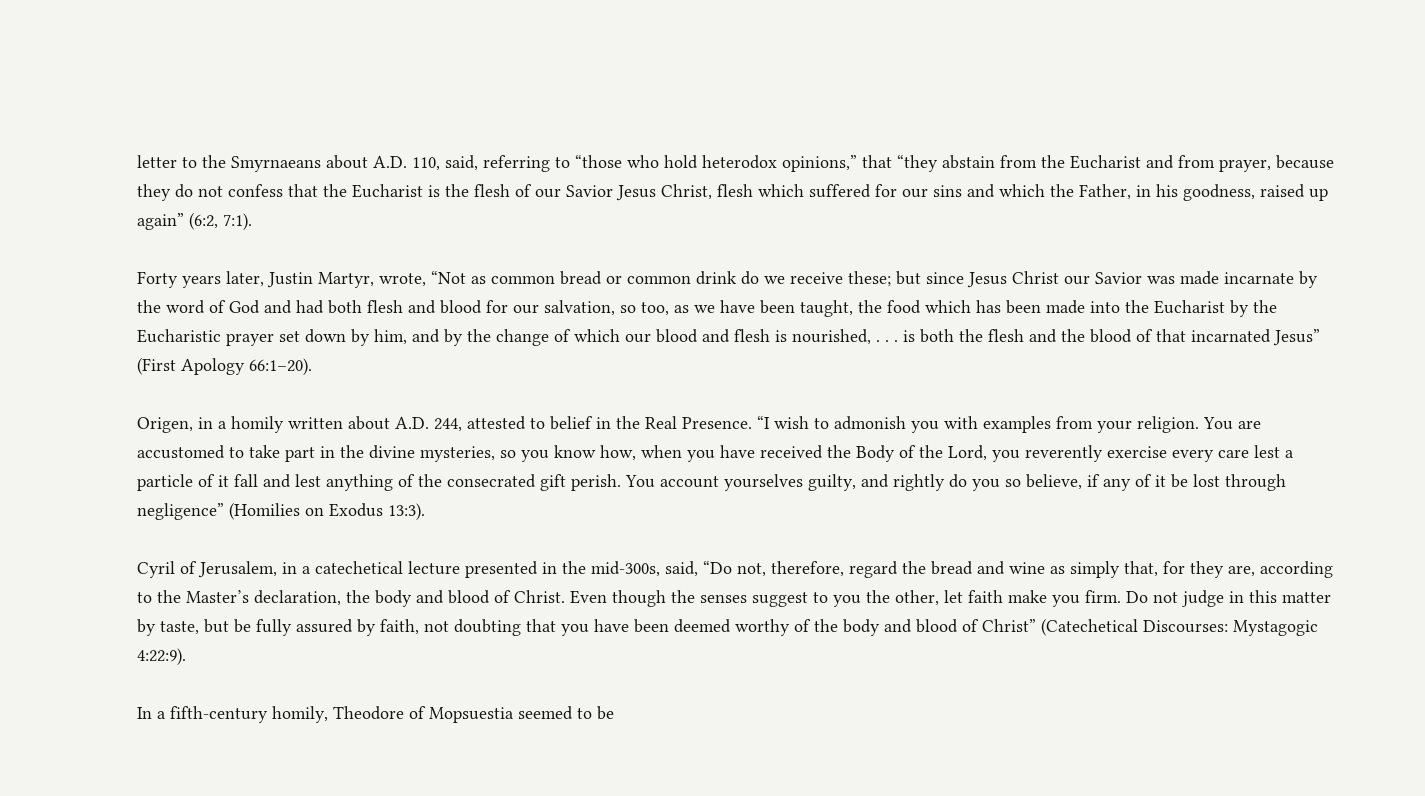letter to the Smyrnaeans about A.D. 110, said, referring to “those who hold heterodox opinions,” that “they abstain from the Eucharist and from prayer, because they do not confess that the Eucharist is the flesh of our Savior Jesus Christ, flesh which suffered for our sins and which the Father, in his goodness, raised up again” (6:2, 7:1).

Forty years later, Justin Martyr, wrote, “Not as common bread or common drink do we receive these; but since Jesus Christ our Savior was made incarnate by the word of God and had both flesh and blood for our salvation, so too, as we have been taught, the food which has been made into the Eucharist by the Eucharistic prayer set down by him, and by the change of which our blood and flesh is nourished, . . . is both the flesh and the blood of that incarnated Jesus” (First Apology 66:1–20).

Origen, in a homily written about A.D. 244, attested to belief in the Real Presence. “I wish to admonish you with examples from your religion. You are accustomed to take part in the divine mysteries, so you know how, when you have received the Body of the Lord, you reverently exercise every care lest a particle of it fall and lest anything of the consecrated gift perish. You account yourselves guilty, and rightly do you so believe, if any of it be lost through negligence” (Homilies on Exodus 13:3).

Cyril of Jerusalem, in a catechetical lecture presented in the mid-300s, said, “Do not, therefore, regard the bread and wine as simply that, for they are, according to the Master’s declaration, the body and blood of Christ. Even though the senses suggest to you the other, let faith make you firm. Do not judge in this matter by taste, but be fully assured by faith, not doubting that you have been deemed worthy of the body and blood of Christ” (Catechetical Discourses: Mystagogic 4:22:9).

In a fifth-century homily, Theodore of Mopsuestia seemed to be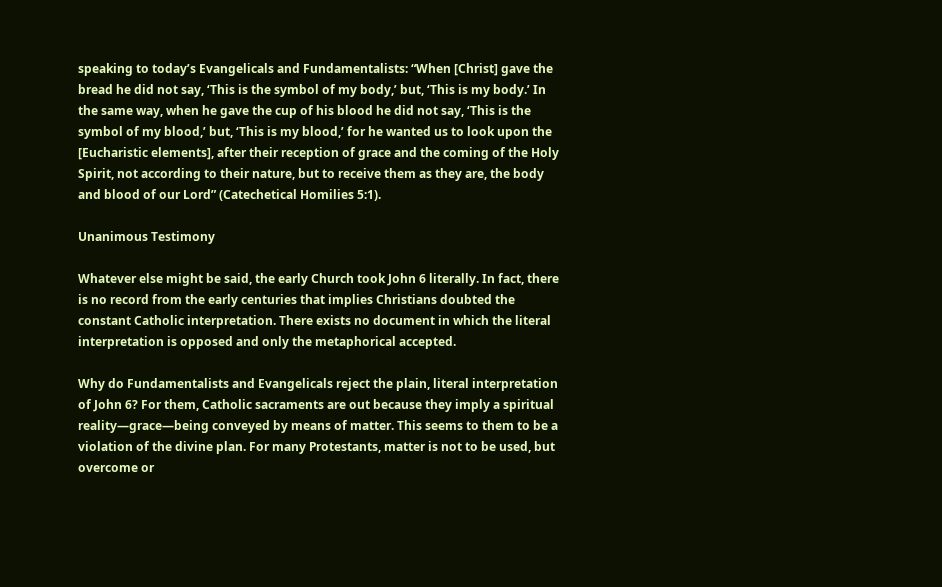speaking to today’s Evangelicals and Fundamentalists: “When [Christ] gave the bread he did not say, ‘This is the symbol of my body,’ but, ‘This is my body.’ In the same way, when he gave the cup of his blood he did not say, ‘This is the symbol of my blood,’ but, ‘This is my blood,’ for he wanted us to look upon the [Eucharistic elements], after their reception of grace and the coming of the Holy Spirit, not according to their nature, but to receive them as they are, the body and blood of our Lord” (Catechetical Homilies 5:1).

Unanimous Testimony

Whatever else might be said, the early Church took John 6 literally. In fact, there is no record from the early centuries that implies Christians doubted the constant Catholic interpretation. There exists no document in which the literal interpretation is opposed and only the metaphorical accepted.

Why do Fundamentalists and Evangelicals reject the plain, literal interpretation of John 6? For them, Catholic sacraments are out because they imply a spiritual reality—grace—being conveyed by means of matter. This seems to them to be a violation of the divine plan. For many Protestants, matter is not to be used, but overcome or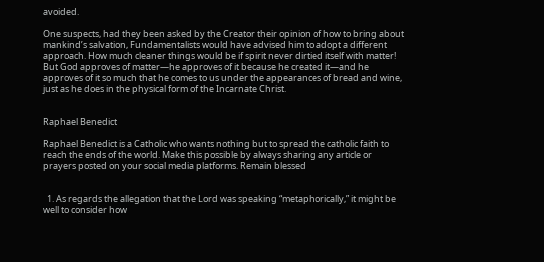avoided.

One suspects, had they been asked by the Creator their opinion of how to bring about mankind’s salvation, Fundamentalists would have advised him to adopt a different approach. How much cleaner things would be if spirit never dirtied itself with matter! But God approves of matter—he approves of it because he created it—and he approves of it so much that he comes to us under the appearances of bread and wine, just as he does in the physical form of the Incarnate Christ.


Raphael Benedict

Raphael Benedict is a Catholic who wants nothing but to spread the catholic faith to reach the ends of the world. Make this possible by always sharing any article or prayers posted on your social media platforms. Remain blessed


  1. As regards the allegation that the Lord was speaking “metaphorically,” it might be well to consider how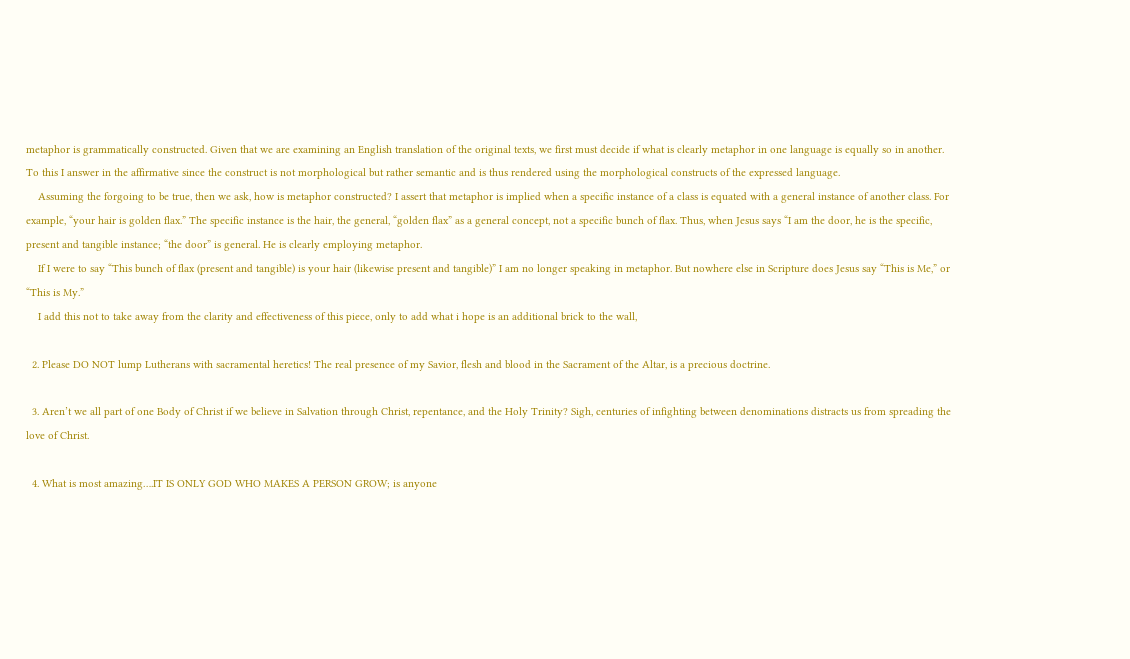metaphor is grammatically constructed. Given that we are examining an English translation of the original texts, we first must decide if what is clearly metaphor in one language is equally so in another. To this I answer in the affirmative since the construct is not morphological but rather semantic and is thus rendered using the morphological constructs of the expressed language.
    Assuming the forgoing to be true, then we ask, how is metaphor constructed? I assert that metaphor is implied when a specific instance of a class is equated with a general instance of another class. For example, “your hair is golden flax.” The specific instance is the hair, the general, “golden flax” as a general concept, not a specific bunch of flax. Thus, when Jesus says “I am the door, he is the specific, present and tangible instance; “the door” is general. He is clearly employing metaphor.
    If I were to say “This bunch of flax (present and tangible) is your hair (likewise present and tangible)” I am no longer speaking in metaphor. But nowhere else in Scripture does Jesus say “This is Me,” or “This is My.”
    I add this not to take away from the clarity and effectiveness of this piece, only to add what i hope is an additional brick to the wall,

  2. Please DO NOT lump Lutherans with sacramental heretics! The real presence of my Savior, flesh and blood in the Sacrament of the Altar, is a precious doctrine.

  3. Aren’t we all part of one Body of Christ if we believe in Salvation through Christ, repentance, and the Holy Trinity? Sigh, centuries of infighting between denominations distracts us from spreading the love of Christ.

  4. What is most amazing….IT IS ONLY GOD WHO MAKES A PERSON GROW; is anyone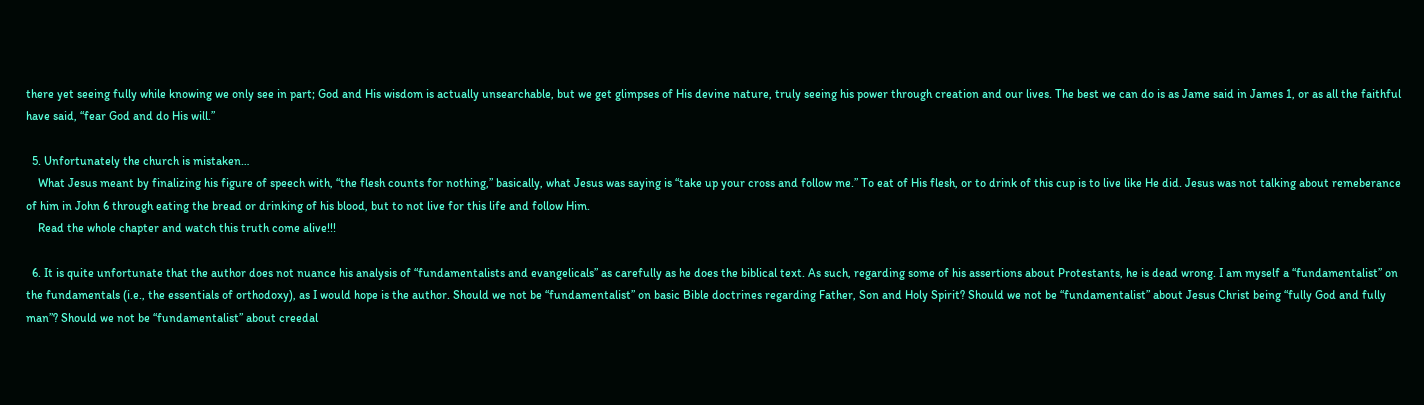there yet seeing fully while knowing we only see in part; God and His wisdom is actually unsearchable, but we get glimpses of His devine nature, truly seeing his power through creation and our lives. The best we can do is as Jame said in James 1, or as all the faithful have said, “fear God and do His will.”

  5. Unfortunately the church is mistaken…
    What Jesus meant by finalizing his figure of speech with, “the flesh counts for nothing,” basically, what Jesus was saying is “take up your cross and follow me.” To eat of His flesh, or to drink of this cup is to live like He did. Jesus was not talking about remeberance of him in John 6 through eating the bread or drinking of his blood, but to not live for this life and follow Him.
    Read the whole chapter and watch this truth come alive!!!

  6. It is quite unfortunate that the author does not nuance his analysis of “fundamentalists and evangelicals” as carefully as he does the biblical text. As such, regarding some of his assertions about Protestants, he is dead wrong. I am myself a “fundamentalist” on the fundamentals (i.e., the essentials of orthodoxy), as I would hope is the author. Should we not be “fundamentalist” on basic Bible doctrines regarding Father, Son and Holy Spirit? Should we not be “fundamentalist” about Jesus Christ being “fully God and fully man”? Should we not be “fundamentalist” about creedal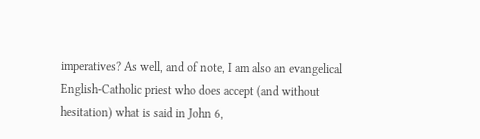imperatives? As well, and of note, I am also an evangelical English-Catholic priest who does accept (and without hesitation) what is said in John 6,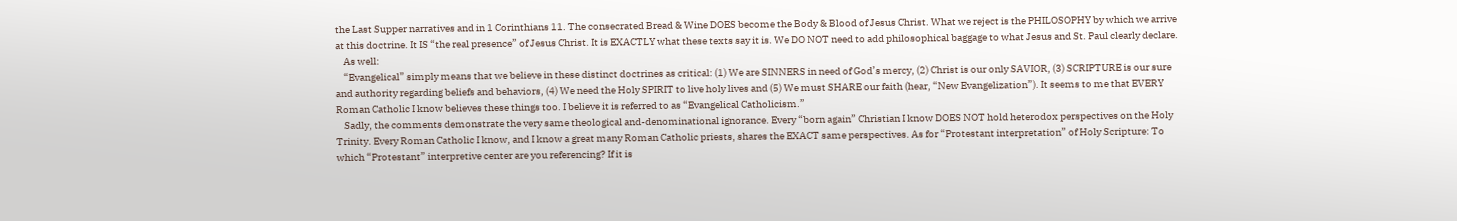the Last Supper narratives and in 1 Corinthians 11. The consecrated Bread & Wine DOES become the Body & Blood of Jesus Christ. What we reject is the PHILOSOPHY by which we arrive at this doctrine. It IS “the real presence” of Jesus Christ. It is EXACTLY what these texts say it is. We DO NOT need to add philosophical baggage to what Jesus and St. Paul clearly declare.
    As well:
    “Evangelical” simply means that we believe in these distinct doctrines as critical: (1) We are SINNERS in need of God’s mercy, (2) Christ is our only SAVIOR, (3) SCRIPTURE is our sure and authority regarding beliefs and behaviors, (4) We need the Holy SPIRIT to live holy lives and (5) We must SHARE our faith (hear, “New Evangelization”). It seems to me that EVERY Roman Catholic I know believes these things too. I believe it is referred to as “Evangelical Catholicism.”
    Sadly, the comments demonstrate the very same theological and-denominational ignorance. Every “born again” Christian I know DOES NOT hold heterodox perspectives on the Holy Trinity. Every Roman Catholic I know, and I know a great many Roman Catholic priests, shares the EXACT same perspectives. As for “Protestant interpretation” of Holy Scripture: To which “Protestant” interpretive center are you referencing? If it is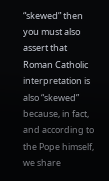“skewed” then you must also assert that Roman Catholic interpretation is also “skewed” because, in fact, and according to the Pope himself, we share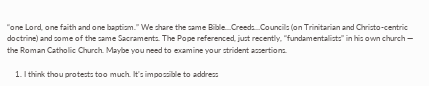“one Lord, one faith and one baptism.” We share the same Bible…Creeds…Councils (on Trinitarian and Christo-centric doctrine) and some of the same Sacraments. The Pope referenced, just recently, “fundamentalists” in his own church — the Roman Catholic Church. Maybe you need to examine your strident assertions.

    1. I think thou protests too much. It’s impossible to address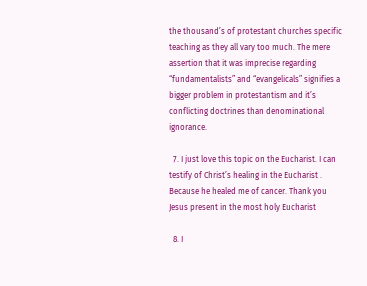the thousand’s of protestant churches specific teaching as they all vary too much. The mere assertion that it was imprecise regarding “fundamentalists” and “evangelicals” signifies a bigger problem in protestantism and it’s conflicting doctrines than denominational ignorance.

  7. I just love this topic on the Eucharist. I can testify of Christ’s healing in the Eucharist . Because he healed me of cancer. Thank you Jesus present in the most holy Eucharist

  8. I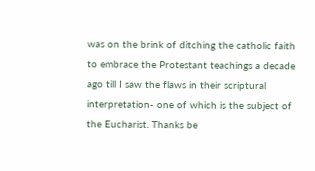was on the brink of ditching the catholic faith to embrace the Protestant teachings a decade ago till I saw the flaws in their scriptural interpretation- one of which is the subject of the Eucharist. Thanks be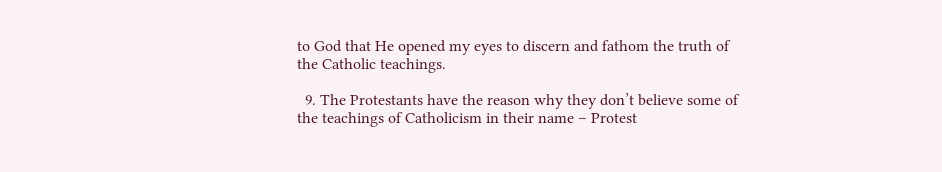to God that He opened my eyes to discern and fathom the truth of the Catholic teachings.

  9. The Protestants have the reason why they don’t believe some of the teachings of Catholicism in their name – Protest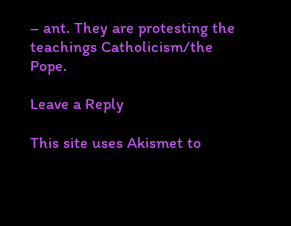– ant. They are protesting the teachings Catholicism/the Pope.

Leave a Reply

This site uses Akismet to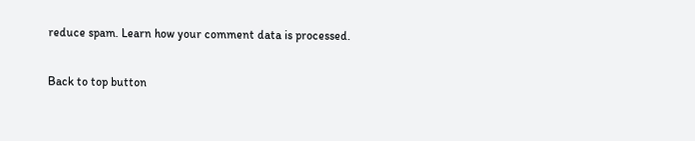reduce spam. Learn how your comment data is processed.

Back to top button